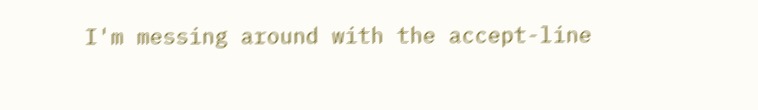I'm messing around with the accept-line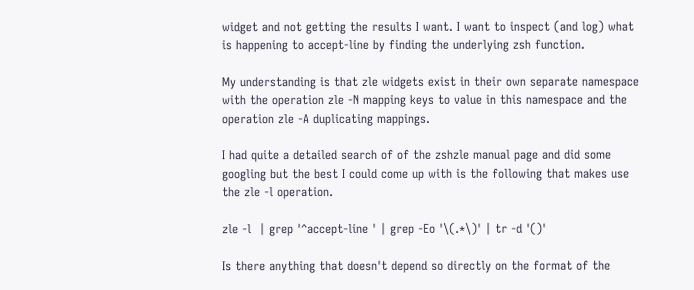widget and not getting the results I want. I want to inspect (and log) what is happening to accept-line by finding the underlying zsh function.

My understanding is that zle widgets exist in their own separate namespace with the operation zle -N mapping keys to value in this namespace and the operation zle -A duplicating mappings.

I had quite a detailed search of of the zshzle manual page and did some googling but the best I could come up with is the following that makes use the zle -l operation.

zle -l  | grep '^accept-line ' | grep -Eo '\(.*\)' | tr -d '()'

Is there anything that doesn't depend so directly on the format of the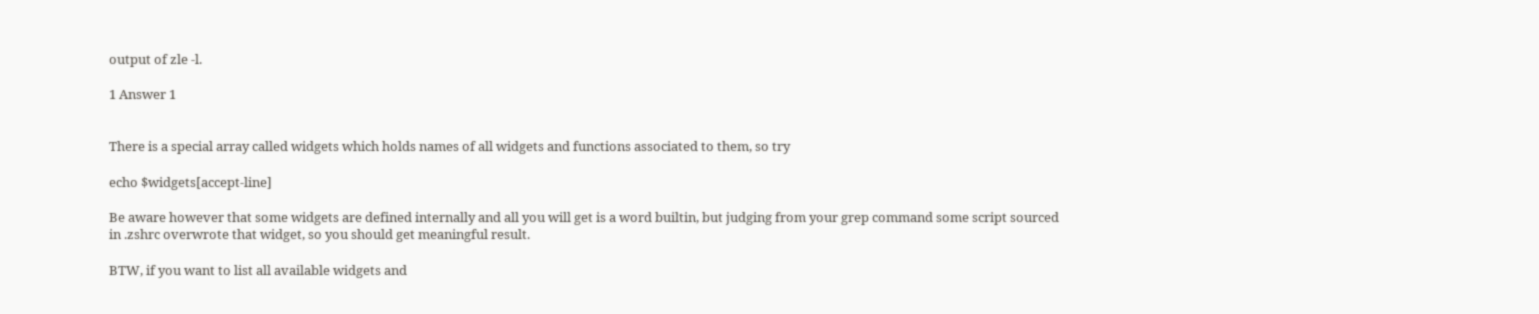output of zle -l.

1 Answer 1


There is a special array called widgets which holds names of all widgets and functions associated to them, so try

echo $widgets[accept-line]

Be aware however that some widgets are defined internally and all you will get is a word builtin, but judging from your grep command some script sourced in .zshrc overwrote that widget, so you should get meaningful result.

BTW, if you want to list all available widgets and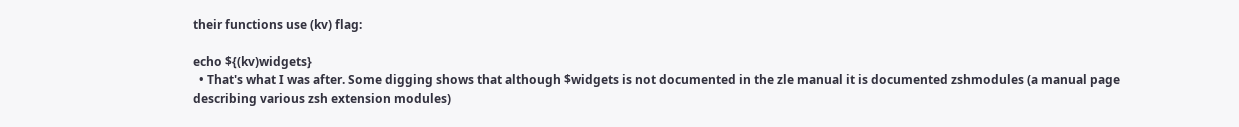their functions use (kv) flag:

echo ${(kv)widgets}
  • That's what I was after. Some digging shows that although $widgets is not documented in the zle manual it is documented zshmodules (a manual page describing various zsh extension modules)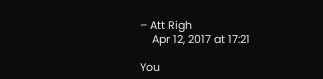– Att Righ
    Apr 12, 2017 at 17:21

You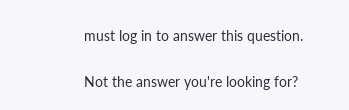must log in to answer this question.

Not the answer you're looking for?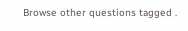Browse other questions tagged .